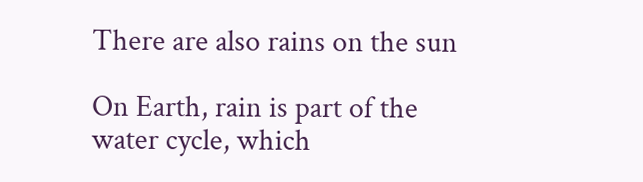There are also rains on the sun

On Earth, rain is part of the water cycle, which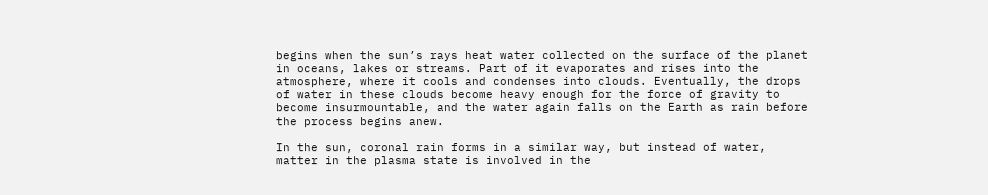begins when the sun’s rays heat water collected on the surface of the planet in oceans, lakes or streams. Part of it evaporates and rises into the atmosphere, where it cools and condenses into clouds. Eventually, the drops of water in these clouds become heavy enough for the force of gravity to become insurmountable, and the water again falls on the Earth as rain before the process begins anew.

In the sun, coronal rain forms in a similar way, but instead of water, matter in the plasma state is involved in the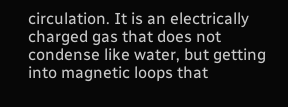circulation. It is an electrically charged gas that does not condense like water, but getting into magnetic loops that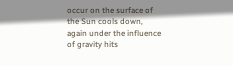occur on the surface of the Sun cools down, again under the influence of gravity hits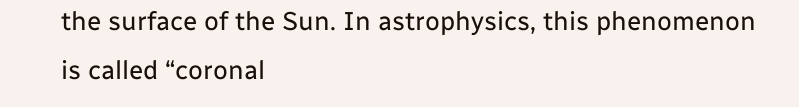the surface of the Sun. In astrophysics, this phenomenon is called “coronal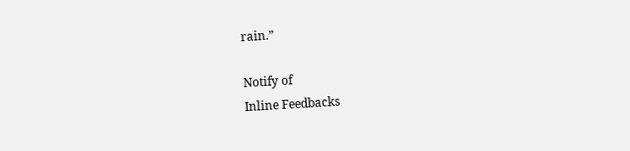rain.”

Notify of
Inline Feedbacks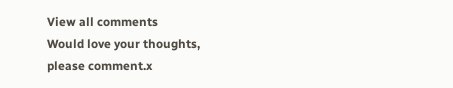View all comments
Would love your thoughts, please comment.x